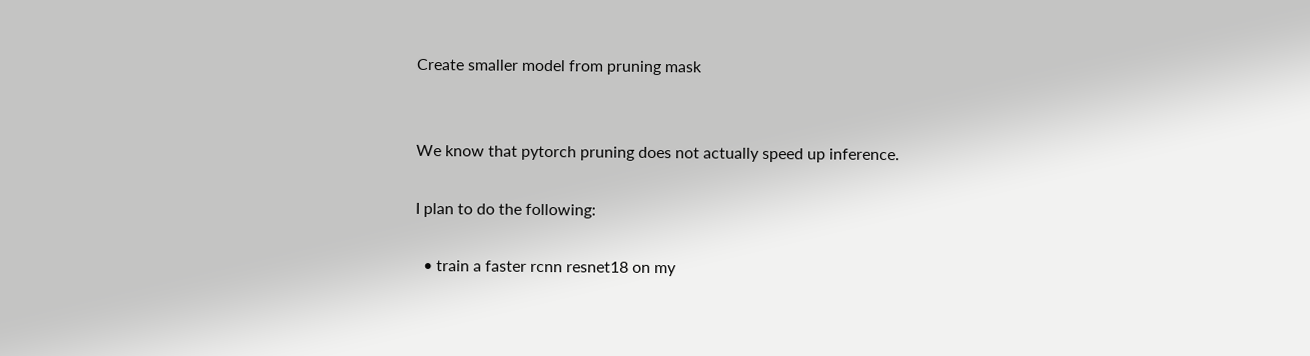Create smaller model from pruning mask


We know that pytorch pruning does not actually speed up inference.

I plan to do the following:

  • train a faster rcnn resnet18 on my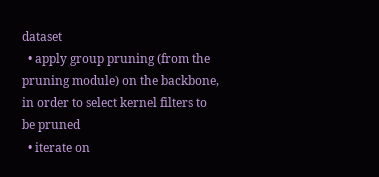dataset
  • apply group pruning (from the pruning module) on the backbone, in order to select kernel filters to be pruned
  • iterate on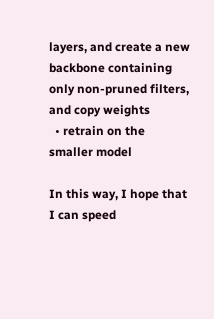layers, and create a new backbone containing only non-pruned filters, and copy weights
  • retrain on the smaller model

In this way, I hope that I can speed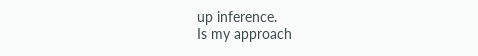up inference.
Is my approach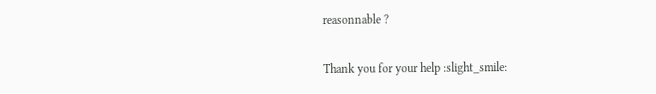reasonnable ?

Thank you for your help :slight_smile: